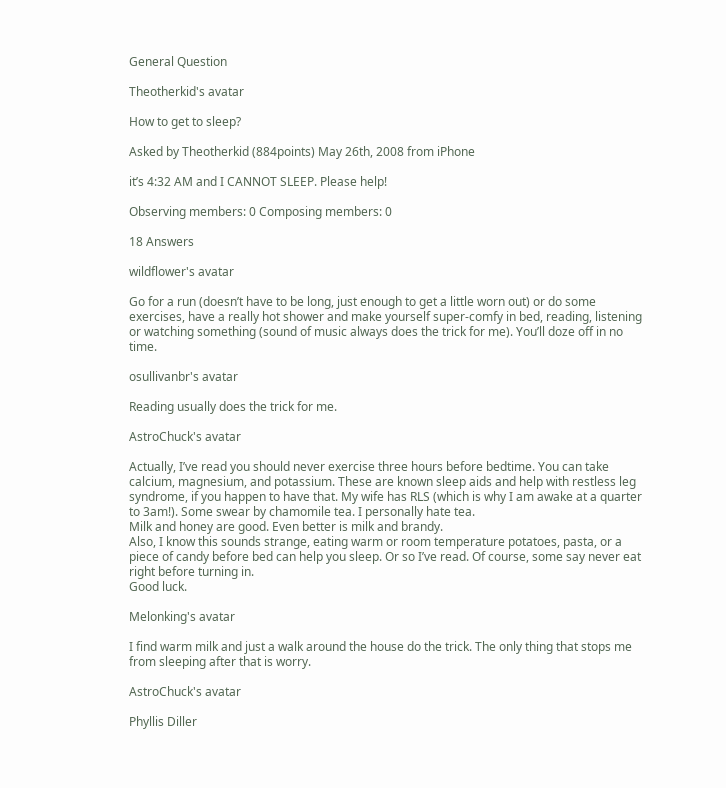General Question

Theotherkid's avatar

How to get to sleep?

Asked by Theotherkid (884points) May 26th, 2008 from iPhone

it’s 4:32 AM and I CANNOT SLEEP. Please help!

Observing members: 0 Composing members: 0

18 Answers

wildflower's avatar

Go for a run (doesn’t have to be long, just enough to get a little worn out) or do some exercises, have a really hot shower and make yourself super-comfy in bed, reading, listening or watching something (sound of music always does the trick for me). You’ll doze off in no time.

osullivanbr's avatar

Reading usually does the trick for me.

AstroChuck's avatar

Actually, I’ve read you should never exercise three hours before bedtime. You can take calcium, magnesium, and potassium. These are known sleep aids and help with restless leg syndrome, if you happen to have that. My wife has RLS (which is why I am awake at a quarter to 3am!). Some swear by chamomile tea. I personally hate tea.
Milk and honey are good. Even better is milk and brandy.
Also, I know this sounds strange, eating warm or room temperature potatoes, pasta, or a piece of candy before bed can help you sleep. Or so I’ve read. Of course, some say never eat right before turning in.
Good luck.

Melonking's avatar

I find warm milk and just a walk around the house do the trick. The only thing that stops me from sleeping after that is worry.

AstroChuck's avatar

Phyllis Diller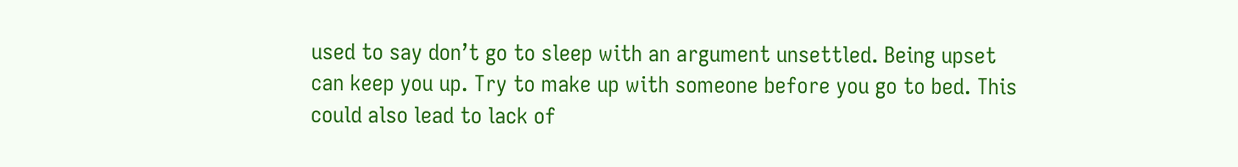used to say don’t go to sleep with an argument unsettled. Being upset can keep you up. Try to make up with someone before you go to bed. This could also lead to lack of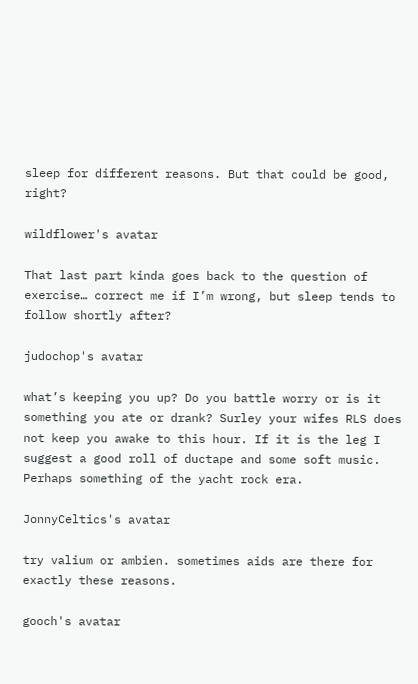sleep for different reasons. But that could be good, right?

wildflower's avatar

That last part kinda goes back to the question of exercise… correct me if I’m wrong, but sleep tends to follow shortly after?

judochop's avatar

what’s keeping you up? Do you battle worry or is it something you ate or drank? Surley your wifes RLS does not keep you awake to this hour. If it is the leg I suggest a good roll of ductape and some soft music. Perhaps something of the yacht rock era.

JonnyCeltics's avatar

try valium or ambien. sometimes aids are there for exactly these reasons.

gooch's avatar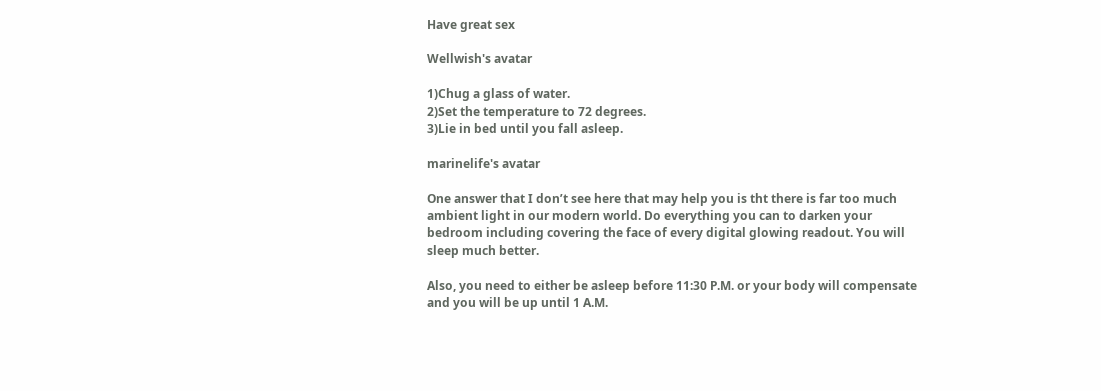Have great sex

Wellwish's avatar

1)Chug a glass of water.
2)Set the temperature to 72 degrees.
3)Lie in bed until you fall asleep.

marinelife's avatar

One answer that I don’t see here that may help you is tht there is far too much ambient light in our modern world. Do everything you can to darken your bedroom including covering the face of every digital glowing readout. You will sleep much better.

Also, you need to either be asleep before 11:30 P.M. or your body will compensate and you will be up until 1 A.M.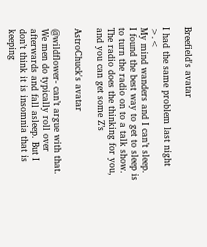Breefield's avatar

I had the same problem last night >.<
My mind wanders and I can’t sleep.
I found the best way to get to sleep is to turn the radio on to a talk show.
The radio does the thinking for you, and you can get some Z’s

AstroChuck's avatar

@wildflower- can’t argue with that. We men do typically roll over afterwards and fall asleep. But I don’t think it is insomnia that is keeping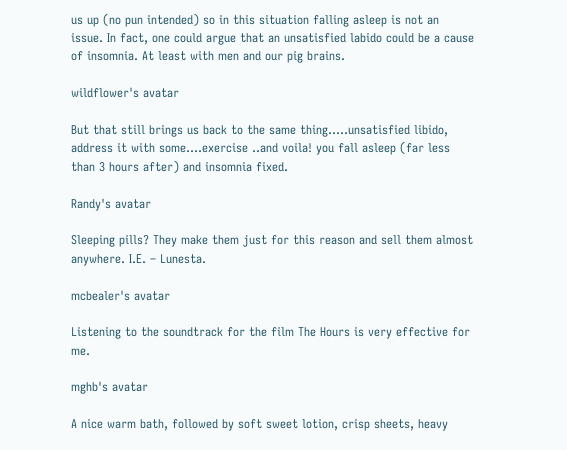us up (no pun intended) so in this situation falling asleep is not an issue. In fact, one could argue that an unsatisfied labido could be a cause of insomnia. At least with men and our pig brains.

wildflower's avatar

But that still brings us back to the same thing…..unsatisfied libido, address it with some….exercise ..and voila! you fall asleep (far less than 3 hours after) and insomnia fixed.

Randy's avatar

Sleeping pills? They make them just for this reason and sell them almost anywhere. I.E. – Lunesta.

mcbealer's avatar

Listening to the soundtrack for the film The Hours is very effective for me.

mghb's avatar

A nice warm bath, followed by soft sweet lotion, crisp sheets, heavy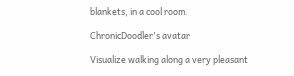blankets, in a cool room.

ChronicDoodler's avatar

Visualize walking along a very pleasant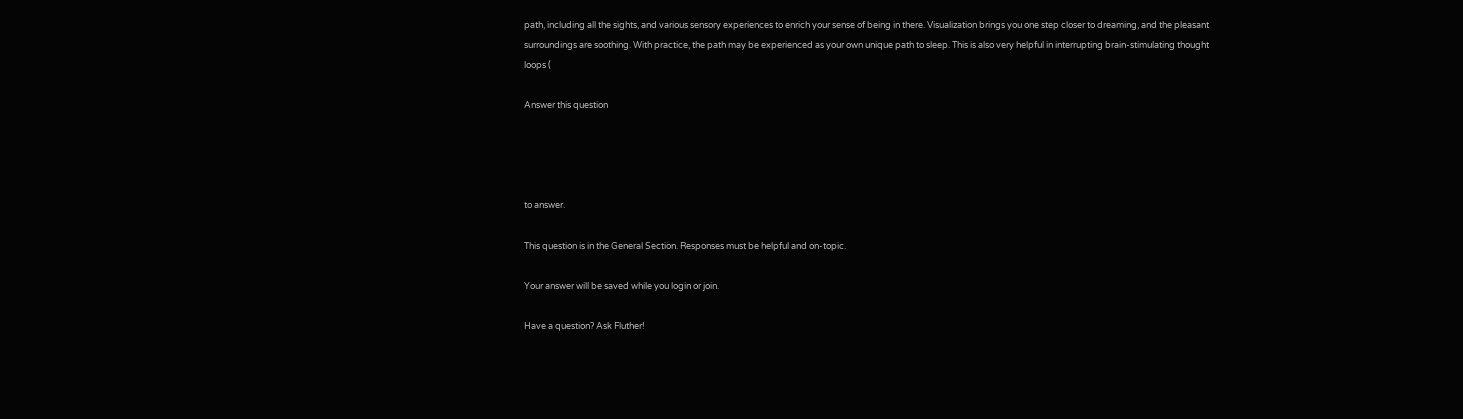path, including all the sights, and various sensory experiences to enrich your sense of being in there. Visualization brings you one step closer to dreaming, and the pleasant surroundings are soothing. With practice, the path may be experienced as your own unique path to sleep. This is also very helpful in interrupting brain-stimulating thought loops (

Answer this question




to answer.

This question is in the General Section. Responses must be helpful and on-topic.

Your answer will be saved while you login or join.

Have a question? Ask Fluther!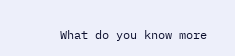What do you know more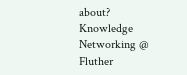about?
Knowledge Networking @ Fluther